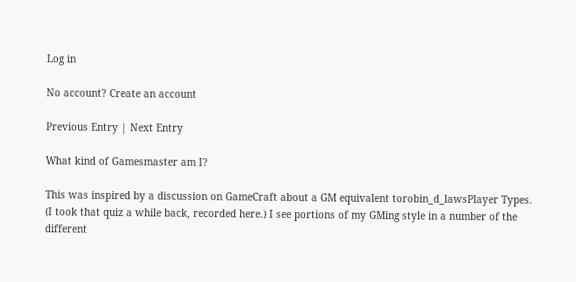Log in

No account? Create an account

Previous Entry | Next Entry

What kind of Gamesmaster am I?

This was inspired by a discussion on GameCraft about a GM equivalent torobin_d_lawsPlayer Types. (I took that quiz a while back, recorded here.) I see portions of my GMing style in a number of the different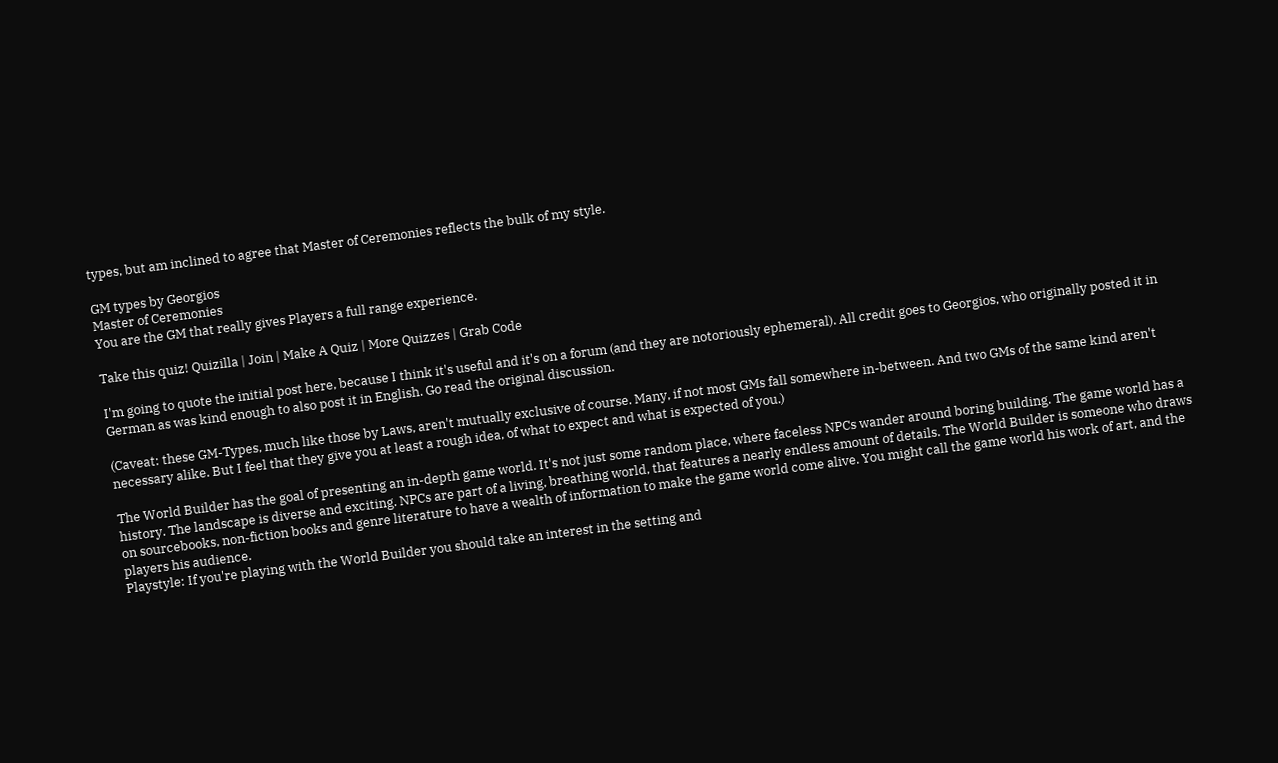types, but am inclined to agree that Master of Ceremonies reflects the bulk of my style.

GM types by Georgios
Master of Ceremonies
You are the GM that really gives Players a full range experience.

Take this quiz! Quizilla | Join | Make A Quiz | More Quizzes | Grab Code

I'm going to quote the initial post here, because I think it's useful and it's on a forum (and they are notoriously ephemeral). All credit goes to Georgios, who originally posted it in German as was kind enough to also post it in English. Go read the original discussion.

(Caveat: these GM-Types, much like those by Laws, aren't mutually exclusive of course. Many, if not most GMs fall somewhere in-between. And two GMs of the same kind aren't necessary alike. But I feel that they give you at least a rough idea, of what to expect and what is expected of you.)

The World Builder has the goal of presenting an in-depth game world. It's not just some random place, where faceless NPCs wander around boring building. The game world has a history. The landscape is diverse and exciting. NPCs are part of a living, breathing world, that features a nearly endless amount of details. The World Builder is someone who draws on sourcebooks, non-fiction books and genre literature to have a wealth of information to make the game world come alive. You might call the game world his work of art, and the players his audience.
Playstyle: If you're playing with the World Builder you should take an interest in the setting and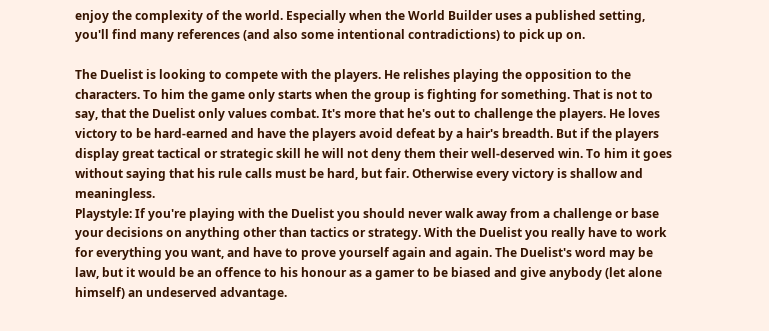enjoy the complexity of the world. Especially when the World Builder uses a published setting, you'll find many references (and also some intentional contradictions) to pick up on.

The Duelist is looking to compete with the players. He relishes playing the opposition to the characters. To him the game only starts when the group is fighting for something. That is not to say, that the Duelist only values combat. It's more that he's out to challenge the players. He loves victory to be hard-earned and have the players avoid defeat by a hair's breadth. But if the players display great tactical or strategic skill he will not deny them their well-deserved win. To him it goes without saying that his rule calls must be hard, but fair. Otherwise every victory is shallow and meaningless.
Playstyle: If you're playing with the Duelist you should never walk away from a challenge or base your decisions on anything other than tactics or strategy. With the Duelist you really have to work for everything you want, and have to prove yourself again and again. The Duelist's word may be law, but it would be an offence to his honour as a gamer to be biased and give anybody (let alone himself) an undeserved advantage.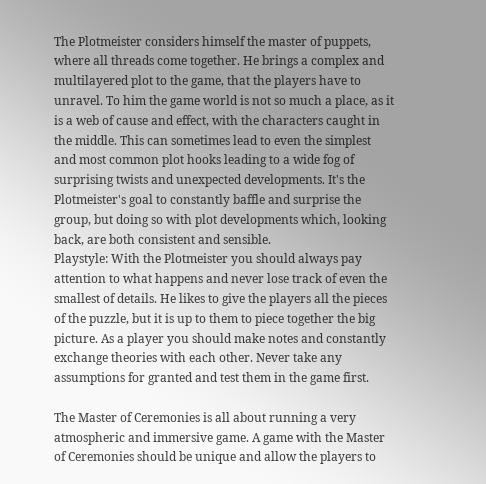The Plotmeister considers himself the master of puppets, where all threads come together. He brings a complex and multilayered plot to the game, that the players have to unravel. To him the game world is not so much a place, as it is a web of cause and effect, with the characters caught in the middle. This can sometimes lead to even the simplest and most common plot hooks leading to a wide fog of surprising twists and unexpected developments. It's the Plotmeister's goal to constantly baffle and surprise the group, but doing so with plot developments which, looking back, are both consistent and sensible.
Playstyle: With the Plotmeister you should always pay attention to what happens and never lose track of even the smallest of details. He likes to give the players all the pieces of the puzzle, but it is up to them to piece together the big picture. As a player you should make notes and constantly exchange theories with each other. Never take any assumptions for granted and test them in the game first.

The Master of Ceremonies is all about running a very atmospheric and immersive game. A game with the Master of Ceremonies should be unique and allow the players to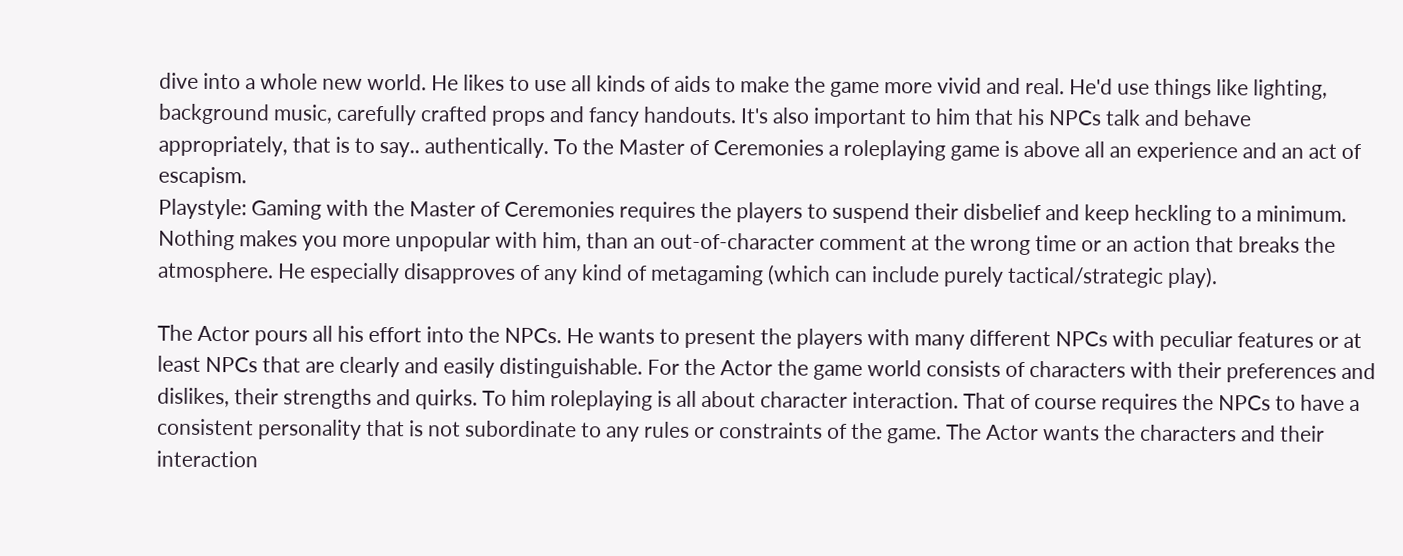dive into a whole new world. He likes to use all kinds of aids to make the game more vivid and real. He'd use things like lighting, background music, carefully crafted props and fancy handouts. It's also important to him that his NPCs talk and behave appropriately, that is to say.. authentically. To the Master of Ceremonies a roleplaying game is above all an experience and an act of escapism.
Playstyle: Gaming with the Master of Ceremonies requires the players to suspend their disbelief and keep heckling to a minimum. Nothing makes you more unpopular with him, than an out-of-character comment at the wrong time or an action that breaks the atmosphere. He especially disapproves of any kind of metagaming (which can include purely tactical/strategic play).

The Actor pours all his effort into the NPCs. He wants to present the players with many different NPCs with peculiar features or at least NPCs that are clearly and easily distinguishable. For the Actor the game world consists of characters with their preferences and dislikes, their strengths and quirks. To him roleplaying is all about character interaction. That of course requires the NPCs to have a consistent personality that is not subordinate to any rules or constraints of the game. The Actor wants the characters and their interaction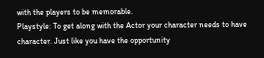with the players to be memorable.
Playstyle: To get along with the Actor your character needs to have character. Just like you have the opportunity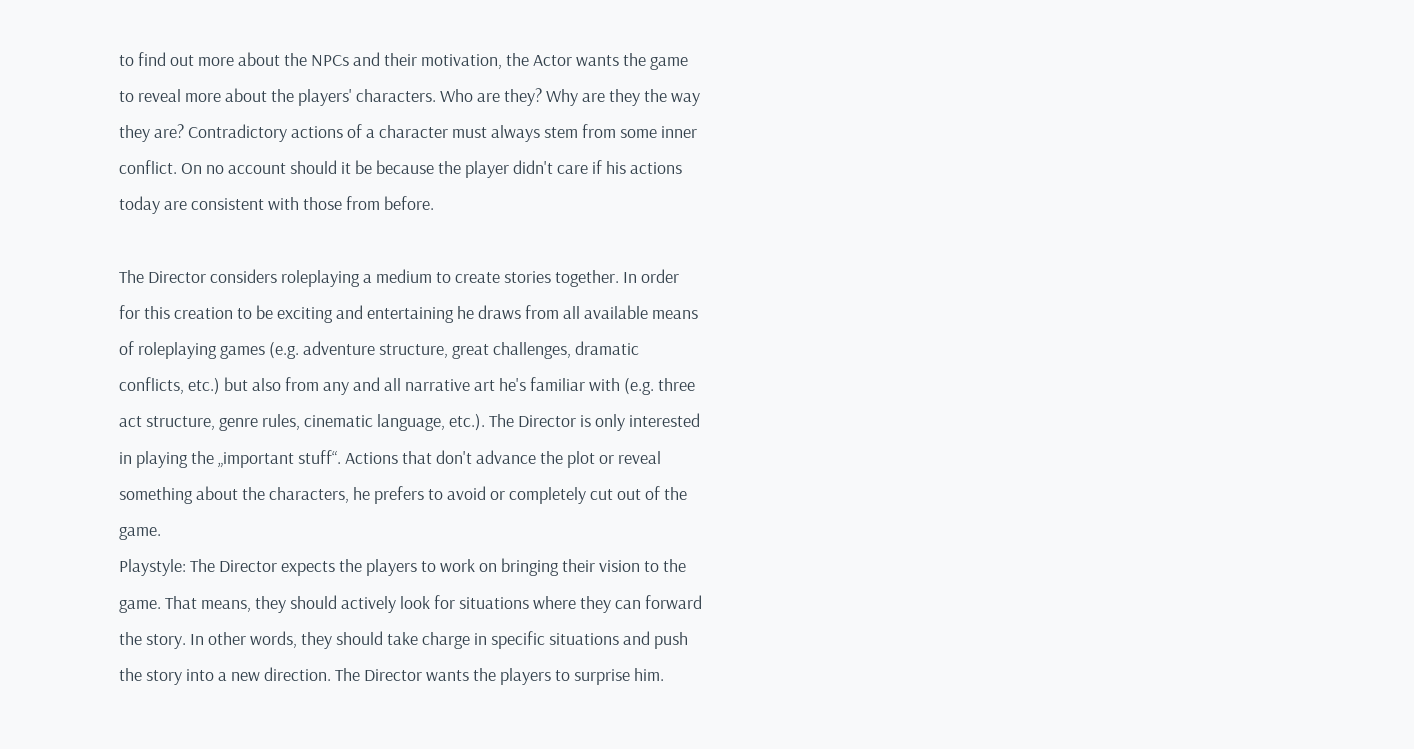to find out more about the NPCs and their motivation, the Actor wants the game to reveal more about the players' characters. Who are they? Why are they the way they are? Contradictory actions of a character must always stem from some inner conflict. On no account should it be because the player didn't care if his actions today are consistent with those from before.

The Director considers roleplaying a medium to create stories together. In order for this creation to be exciting and entertaining he draws from all available means of roleplaying games (e.g. adventure structure, great challenges, dramatic conflicts, etc.) but also from any and all narrative art he's familiar with (e.g. three act structure, genre rules, cinematic language, etc.). The Director is only interested in playing the „important stuff“. Actions that don't advance the plot or reveal something about the characters, he prefers to avoid or completely cut out of the game.
Playstyle: The Director expects the players to work on bringing their vision to the game. That means, they should actively look for situations where they can forward the story. In other words, they should take charge in specific situations and push the story into a new direction. The Director wants the players to surprise him.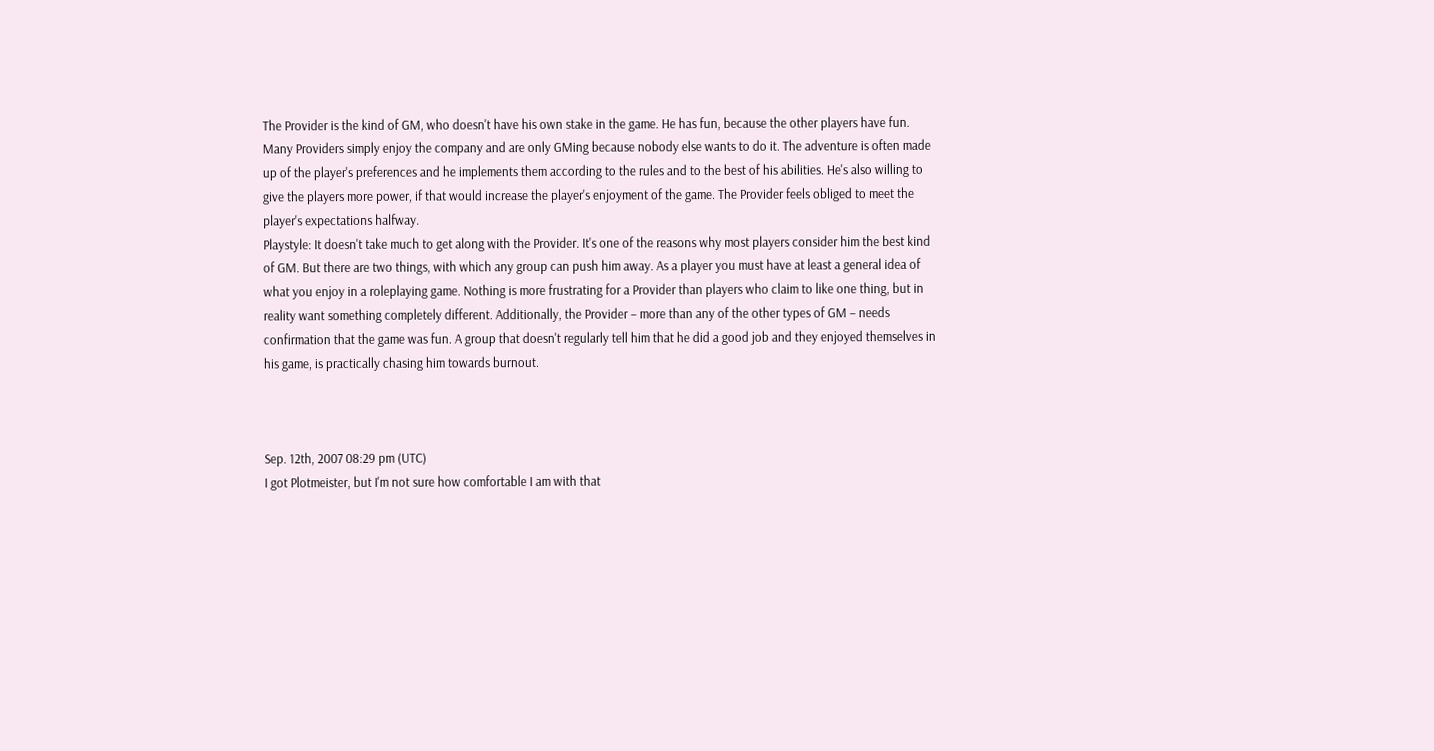The Provider is the kind of GM, who doesn't have his own stake in the game. He has fun, because the other players have fun. Many Providers simply enjoy the company and are only GMing because nobody else wants to do it. The adventure is often made up of the player's preferences and he implements them according to the rules and to the best of his abilities. He's also willing to give the players more power, if that would increase the player's enjoyment of the game. The Provider feels obliged to meet the player's expectations halfway.
Playstyle: It doesn't take much to get along with the Provider. It's one of the reasons why most players consider him the best kind of GM. But there are two things, with which any group can push him away. As a player you must have at least a general idea of what you enjoy in a roleplaying game. Nothing is more frustrating for a Provider than players who claim to like one thing, but in reality want something completely different. Additionally, the Provider – more than any of the other types of GM – needs confirmation that the game was fun. A group that doesn't regularly tell him that he did a good job and they enjoyed themselves in his game, is practically chasing him towards burnout.



Sep. 12th, 2007 08:29 pm (UTC)
I got Plotmeister, but I'm not sure how comfortable I am with that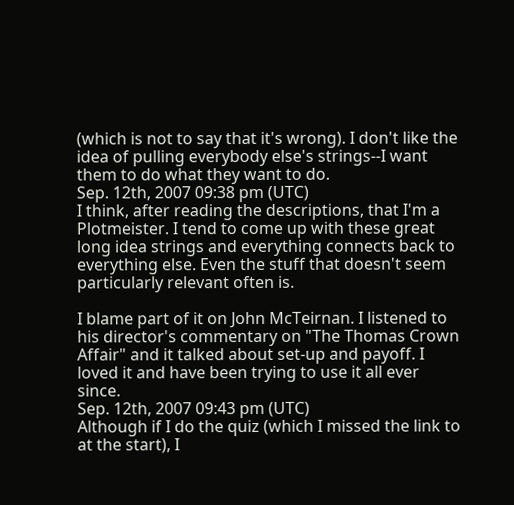(which is not to say that it's wrong). I don't like the idea of pulling everybody else's strings--I want them to do what they want to do.
Sep. 12th, 2007 09:38 pm (UTC)
I think, after reading the descriptions, that I'm a Plotmeister. I tend to come up with these great long idea strings and everything connects back to everything else. Even the stuff that doesn't seem particularly relevant often is.

I blame part of it on John McTeirnan. I listened to his director's commentary on "The Thomas Crown Affair" and it talked about set-up and payoff. I loved it and have been trying to use it all ever since.
Sep. 12th, 2007 09:43 pm (UTC)
Although if I do the quiz (which I missed the link to at the start), I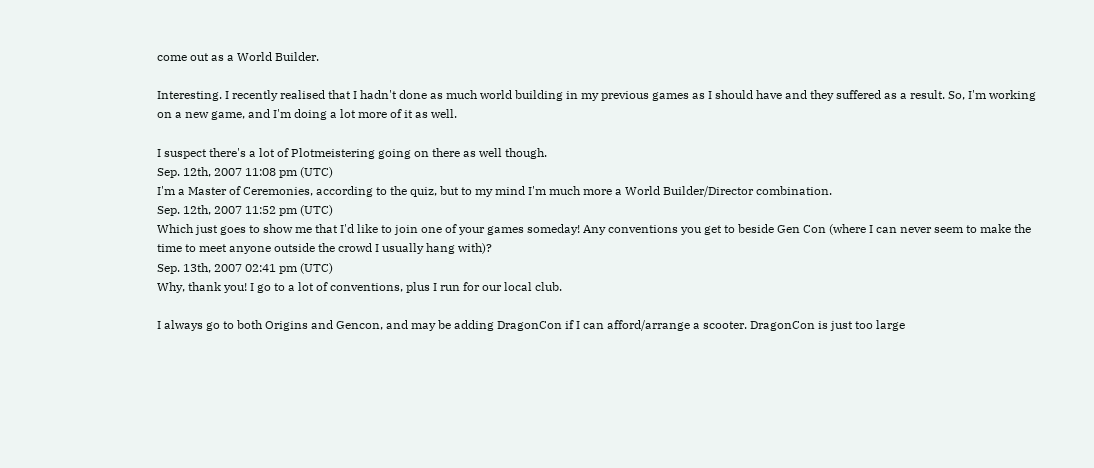come out as a World Builder.

Interesting. I recently realised that I hadn't done as much world building in my previous games as I should have and they suffered as a result. So, I'm working on a new game, and I'm doing a lot more of it as well.

I suspect there's a lot of Plotmeistering going on there as well though.
Sep. 12th, 2007 11:08 pm (UTC)
I'm a Master of Ceremonies, according to the quiz, but to my mind I'm much more a World Builder/Director combination.
Sep. 12th, 2007 11:52 pm (UTC)
Which just goes to show me that I'd like to join one of your games someday! Any conventions you get to beside Gen Con (where I can never seem to make the time to meet anyone outside the crowd I usually hang with)?
Sep. 13th, 2007 02:41 pm (UTC)
Why, thank you! I go to a lot of conventions, plus I run for our local club.

I always go to both Origins and Gencon, and may be adding DragonCon if I can afford/arrange a scooter. DragonCon is just too large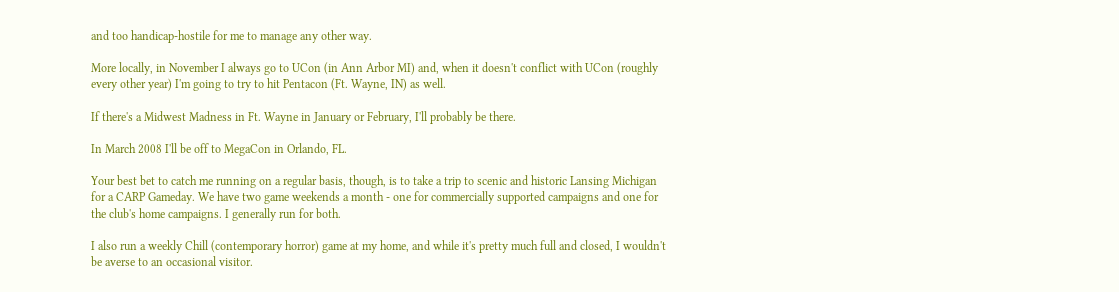and too handicap-hostile for me to manage any other way.

More locally, in November I always go to UCon (in Ann Arbor MI) and, when it doesn't conflict with UCon (roughly every other year) I'm going to try to hit Pentacon (Ft. Wayne, IN) as well.

If there's a Midwest Madness in Ft. Wayne in January or February, I'll probably be there.

In March 2008 I'll be off to MegaCon in Orlando, FL.

Your best bet to catch me running on a regular basis, though, is to take a trip to scenic and historic Lansing Michigan for a CARP Gameday. We have two game weekends a month - one for commercially supported campaigns and one for the club's home campaigns. I generally run for both.

I also run a weekly Chill (contemporary horror) game at my home, and while it's pretty much full and closed, I wouldn't be averse to an occasional visitor.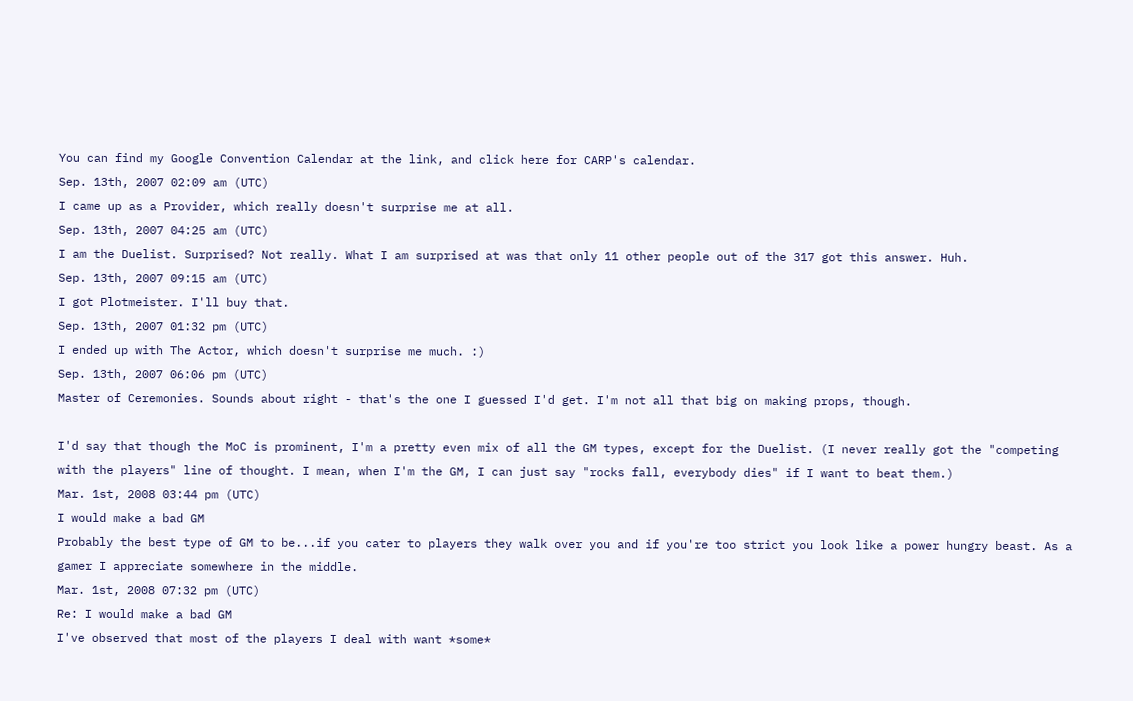You can find my Google Convention Calendar at the link, and click here for CARP's calendar.
Sep. 13th, 2007 02:09 am (UTC)
I came up as a Provider, which really doesn't surprise me at all.
Sep. 13th, 2007 04:25 am (UTC)
I am the Duelist. Surprised? Not really. What I am surprised at was that only 11 other people out of the 317 got this answer. Huh.
Sep. 13th, 2007 09:15 am (UTC)
I got Plotmeister. I'll buy that.
Sep. 13th, 2007 01:32 pm (UTC)
I ended up with The Actor, which doesn't surprise me much. :)
Sep. 13th, 2007 06:06 pm (UTC)
Master of Ceremonies. Sounds about right - that's the one I guessed I'd get. I'm not all that big on making props, though.

I'd say that though the MoC is prominent, I'm a pretty even mix of all the GM types, except for the Duelist. (I never really got the "competing with the players" line of thought. I mean, when I'm the GM, I can just say "rocks fall, everybody dies" if I want to beat them.)
Mar. 1st, 2008 03:44 pm (UTC)
I would make a bad GM
Probably the best type of GM to be...if you cater to players they walk over you and if you're too strict you look like a power hungry beast. As a gamer I appreciate somewhere in the middle.
Mar. 1st, 2008 07:32 pm (UTC)
Re: I would make a bad GM
I've observed that most of the players I deal with want *some*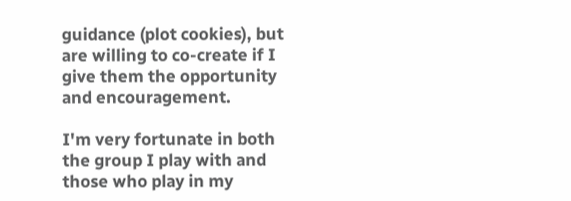guidance (plot cookies), but are willing to co-create if I give them the opportunity and encouragement.

I'm very fortunate in both the group I play with and those who play in my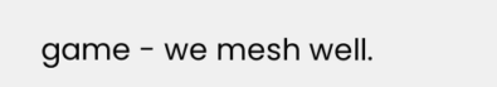game - we mesh well.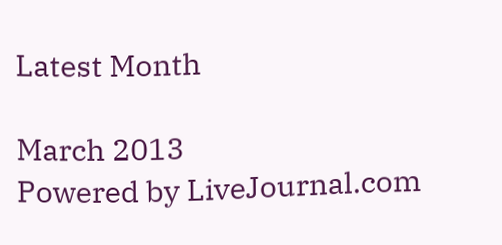Latest Month

March 2013
Powered by LiveJournal.com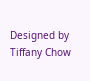Designed by Tiffany Chow